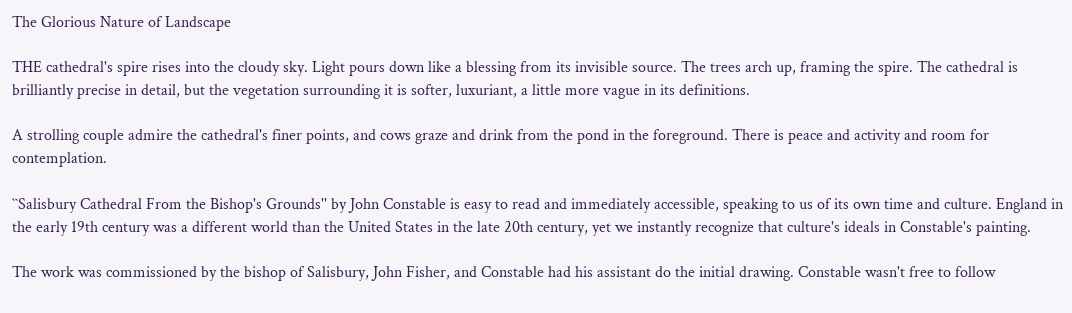The Glorious Nature of Landscape

THE cathedral's spire rises into the cloudy sky. Light pours down like a blessing from its invisible source. The trees arch up, framing the spire. The cathedral is brilliantly precise in detail, but the vegetation surrounding it is softer, luxuriant, a little more vague in its definitions.

A strolling couple admire the cathedral's finer points, and cows graze and drink from the pond in the foreground. There is peace and activity and room for contemplation.

``Salisbury Cathedral From the Bishop's Grounds'' by John Constable is easy to read and immediately accessible, speaking to us of its own time and culture. England in the early 19th century was a different world than the United States in the late 20th century, yet we instantly recognize that culture's ideals in Constable's painting.

The work was commissioned by the bishop of Salisbury, John Fisher, and Constable had his assistant do the initial drawing. Constable wasn't free to follow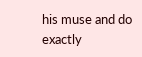his muse and do exactly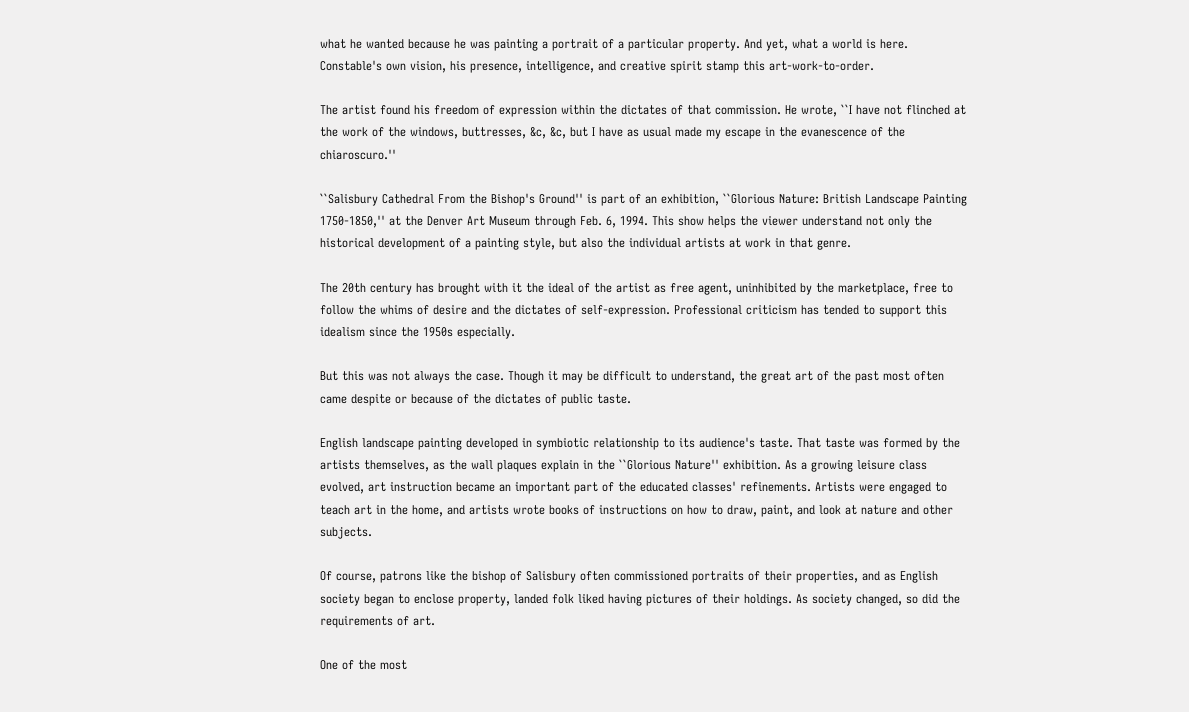what he wanted because he was painting a portrait of a particular property. And yet, what a world is here. Constable's own vision, his presence, intelligence, and creative spirit stamp this art-work-to-order.

The artist found his freedom of expression within the dictates of that commission. He wrote, ``I have not flinched at the work of the windows, buttresses, &c, &c, but I have as usual made my escape in the evanescence of the chiaroscuro.''

``Salisbury Cathedral From the Bishop's Ground'' is part of an exhibition, ``Glorious Nature: British Landscape Painting 1750-1850,'' at the Denver Art Museum through Feb. 6, 1994. This show helps the viewer understand not only the historical development of a painting style, but also the individual artists at work in that genre.

The 20th century has brought with it the ideal of the artist as free agent, uninhibited by the marketplace, free to follow the whims of desire and the dictates of self-expression. Professional criticism has tended to support this idealism since the 1950s especially.

But this was not always the case. Though it may be difficult to understand, the great art of the past most often came despite or because of the dictates of public taste.

English landscape painting developed in symbiotic relationship to its audience's taste. That taste was formed by the artists themselves, as the wall plaques explain in the ``Glorious Nature'' exhibition. As a growing leisure class evolved, art instruction became an important part of the educated classes' refinements. Artists were engaged to teach art in the home, and artists wrote books of instructions on how to draw, paint, and look at nature and other subjects.

Of course, patrons like the bishop of Salisbury often commissioned portraits of their properties, and as English society began to enclose property, landed folk liked having pictures of their holdings. As society changed, so did the requirements of art.

One of the most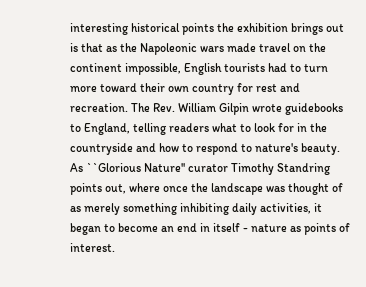interesting historical points the exhibition brings out is that as the Napoleonic wars made travel on the continent impossible, English tourists had to turn more toward their own country for rest and recreation. The Rev. William Gilpin wrote guidebooks to England, telling readers what to look for in the countryside and how to respond to nature's beauty. As ``Glorious Nature'' curator Timothy Standring points out, where once the landscape was thought of as merely something inhibiting daily activities, it began to become an end in itself - nature as points of interest.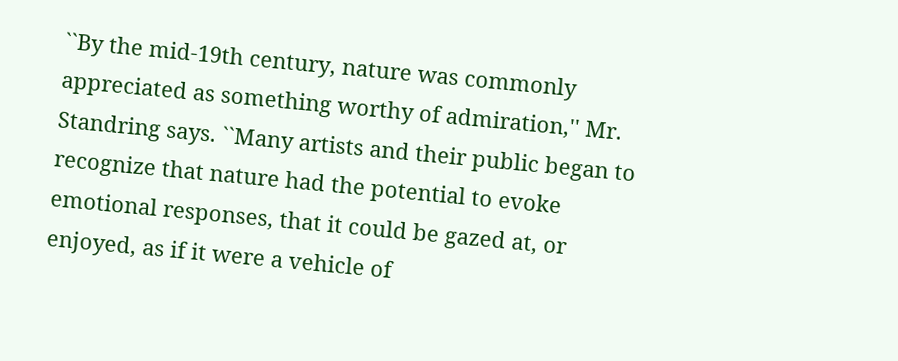``By the mid-19th century, nature was commonly appreciated as something worthy of admiration,'' Mr. Standring says. ``Many artists and their public began to recognize that nature had the potential to evoke emotional responses, that it could be gazed at, or enjoyed, as if it were a vehicle of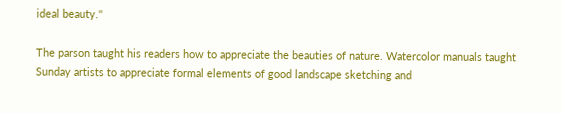ideal beauty.''

The parson taught his readers how to appreciate the beauties of nature. Watercolor manuals taught Sunday artists to appreciate formal elements of good landscape sketching and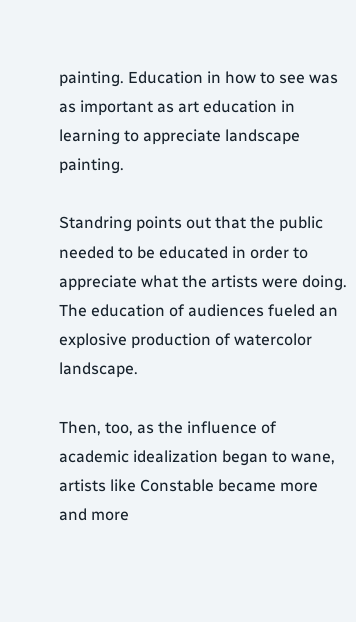painting. Education in how to see was as important as art education in learning to appreciate landscape painting.

Standring points out that the public needed to be educated in order to appreciate what the artists were doing. The education of audiences fueled an explosive production of watercolor landscape.

Then, too, as the influence of academic idealization began to wane, artists like Constable became more and more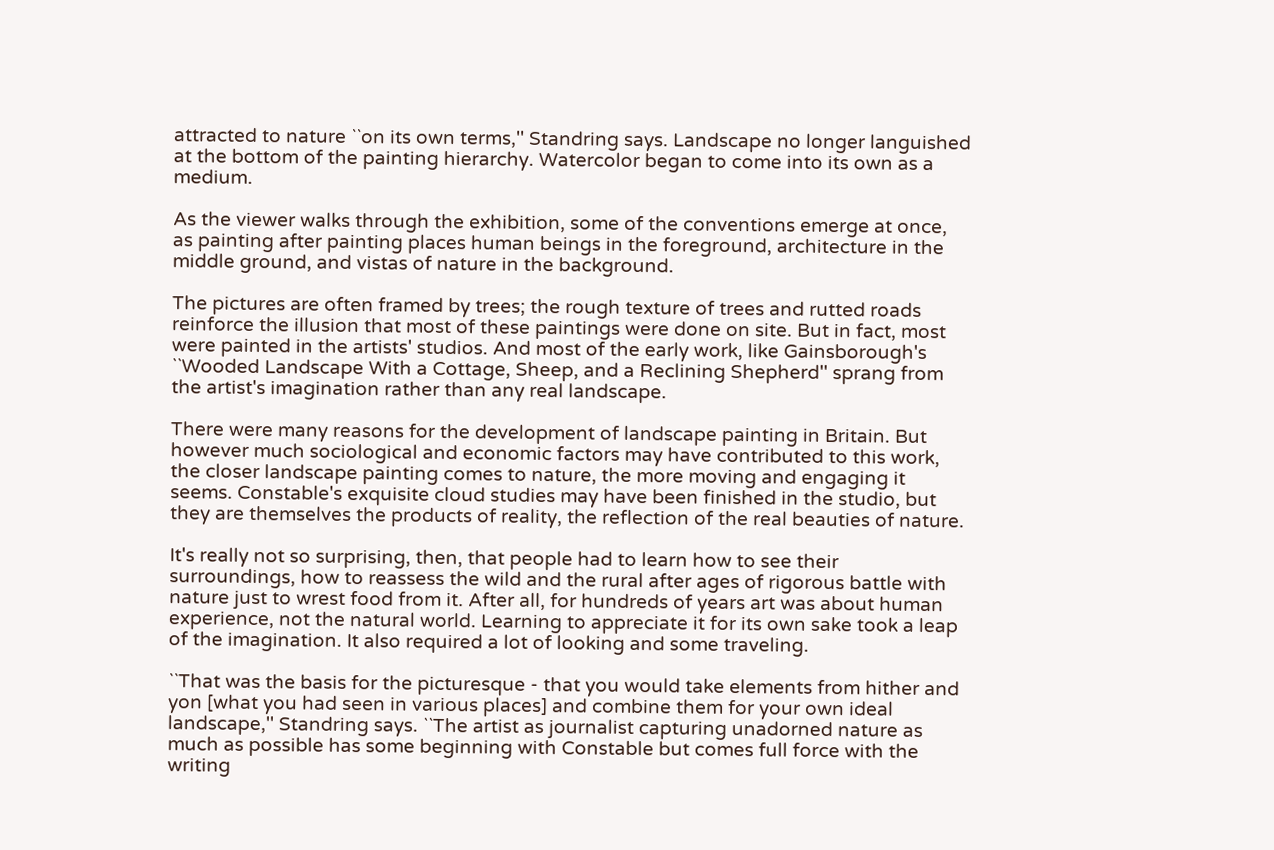attracted to nature ``on its own terms,'' Standring says. Landscape no longer languished at the bottom of the painting hierarchy. Watercolor began to come into its own as a medium.

As the viewer walks through the exhibition, some of the conventions emerge at once, as painting after painting places human beings in the foreground, architecture in the middle ground, and vistas of nature in the background.

The pictures are often framed by trees; the rough texture of trees and rutted roads reinforce the illusion that most of these paintings were done on site. But in fact, most were painted in the artists' studios. And most of the early work, like Gainsborough's ``Wooded Landscape With a Cottage, Sheep, and a Reclining Shepherd'' sprang from the artist's imagination rather than any real landscape.

There were many reasons for the development of landscape painting in Britain. But however much sociological and economic factors may have contributed to this work, the closer landscape painting comes to nature, the more moving and engaging it seems. Constable's exquisite cloud studies may have been finished in the studio, but they are themselves the products of reality, the reflection of the real beauties of nature.

It's really not so surprising, then, that people had to learn how to see their surroundings, how to reassess the wild and the rural after ages of rigorous battle with nature just to wrest food from it. After all, for hundreds of years art was about human experience, not the natural world. Learning to appreciate it for its own sake took a leap of the imagination. It also required a lot of looking and some traveling.

``That was the basis for the picturesque - that you would take elements from hither and yon [what you had seen in various places] and combine them for your own ideal landscape,'' Standring says. ``The artist as journalist capturing unadorned nature as much as possible has some beginning with Constable but comes full force with the writing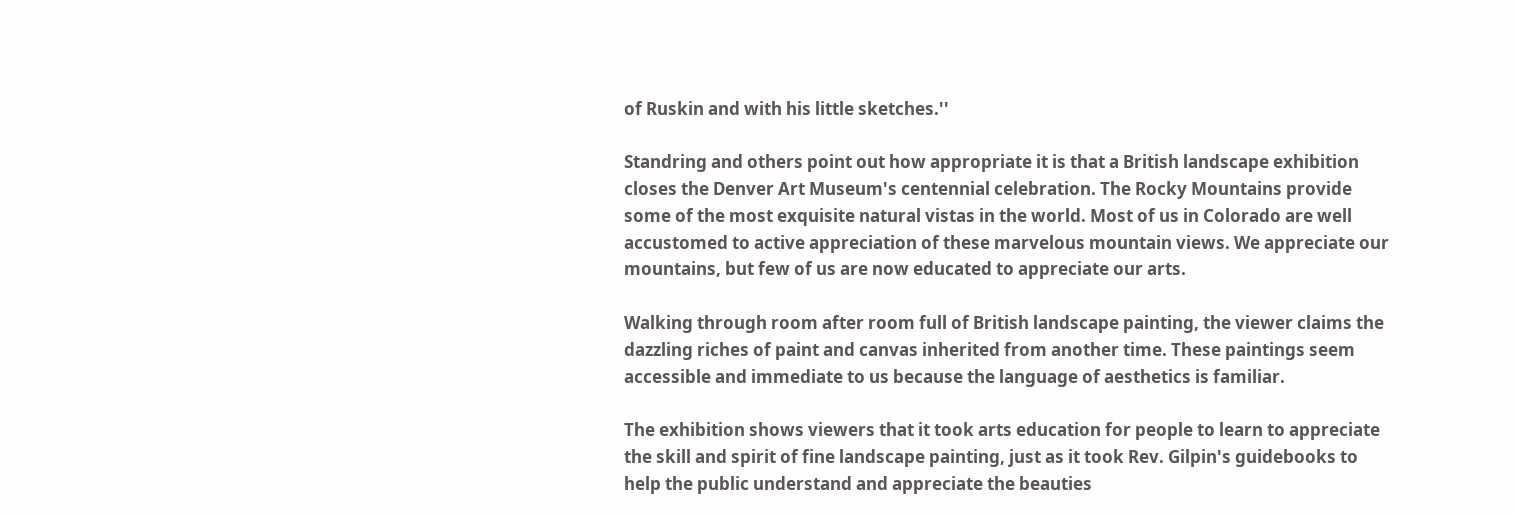of Ruskin and with his little sketches.''

Standring and others point out how appropriate it is that a British landscape exhibition closes the Denver Art Museum's centennial celebration. The Rocky Mountains provide some of the most exquisite natural vistas in the world. Most of us in Colorado are well accustomed to active appreciation of these marvelous mountain views. We appreciate our mountains, but few of us are now educated to appreciate our arts.

Walking through room after room full of British landscape painting, the viewer claims the dazzling riches of paint and canvas inherited from another time. These paintings seem accessible and immediate to us because the language of aesthetics is familiar.

The exhibition shows viewers that it took arts education for people to learn to appreciate the skill and spirit of fine landscape painting, just as it took Rev. Gilpin's guidebooks to help the public understand and appreciate the beauties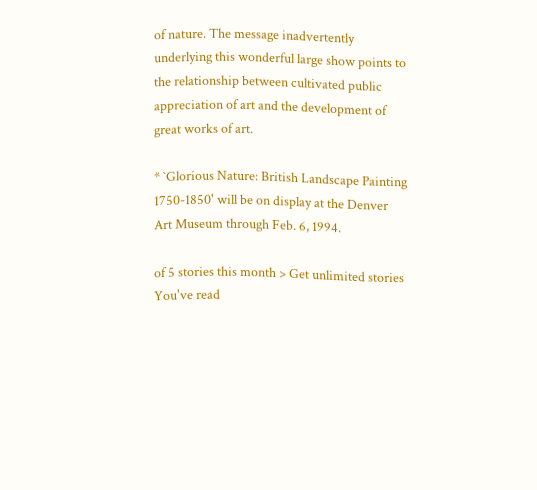of nature. The message inadvertently underlying this wonderful large show points to the relationship between cultivated public appreciation of art and the development of great works of art.

* `Glorious Nature: British Landscape Painting 1750-1850' will be on display at the Denver Art Museum through Feb. 6, 1994.

of 5 stories this month > Get unlimited stories
You've read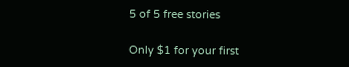5 of 5 free stories

Only $1 for your first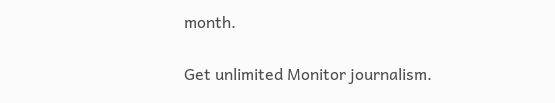month.

Get unlimited Monitor journalism.